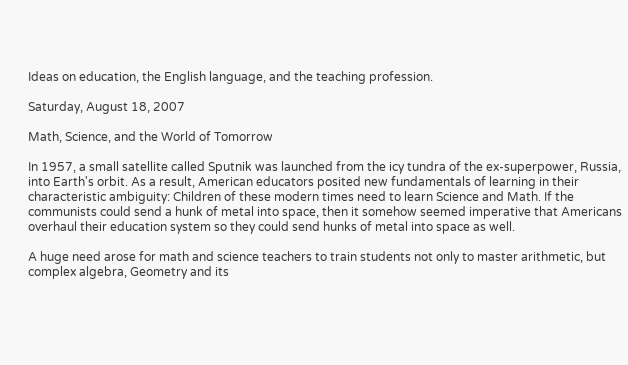Ideas on education, the English language, and the teaching profession.

Saturday, August 18, 2007

Math, Science, and the World of Tomorrow

In 1957, a small satellite called Sputnik was launched from the icy tundra of the ex-superpower, Russia, into Earth's orbit. As a result, American educators posited new fundamentals of learning in their characteristic ambiguity: Children of these modern times need to learn Science and Math. If the communists could send a hunk of metal into space, then it somehow seemed imperative that Americans overhaul their education system so they could send hunks of metal into space as well.

A huge need arose for math and science teachers to train students not only to master arithmetic, but complex algebra, Geometry and its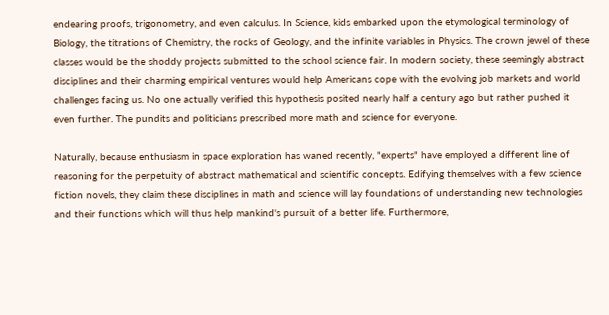endearing proofs, trigonometry, and even calculus. In Science, kids embarked upon the etymological terminology of Biology, the titrations of Chemistry, the rocks of Geology, and the infinite variables in Physics. The crown jewel of these classes would be the shoddy projects submitted to the school science fair. In modern society, these seemingly abstract disciplines and their charming empirical ventures would help Americans cope with the evolving job markets and world challenges facing us. No one actually verified this hypothesis posited nearly half a century ago but rather pushed it even further. The pundits and politicians prescribed more math and science for everyone.

Naturally, because enthusiasm in space exploration has waned recently, "experts" have employed a different line of reasoning for the perpetuity of abstract mathematical and scientific concepts. Edifying themselves with a few science fiction novels, they claim these disciplines in math and science will lay foundations of understanding new technologies and their functions which will thus help mankind's pursuit of a better life. Furthermore,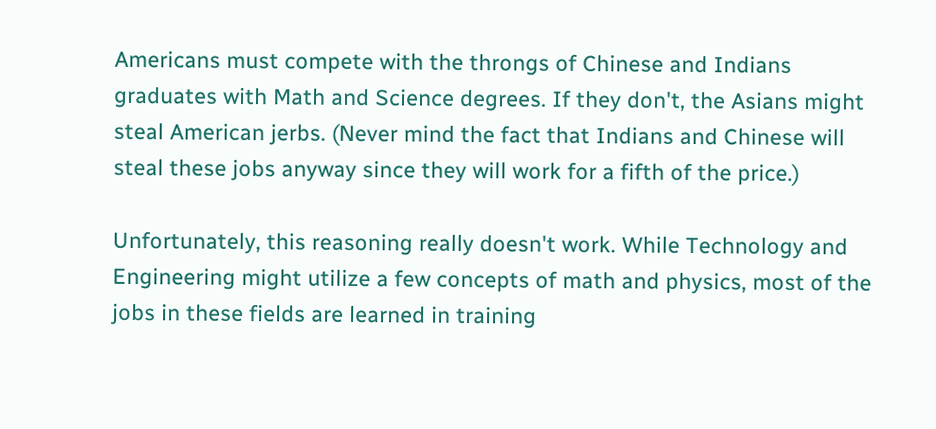Americans must compete with the throngs of Chinese and Indians graduates with Math and Science degrees. If they don't, the Asians might steal American jerbs. (Never mind the fact that Indians and Chinese will steal these jobs anyway since they will work for a fifth of the price.)

Unfortunately, this reasoning really doesn't work. While Technology and Engineering might utilize a few concepts of math and physics, most of the jobs in these fields are learned in training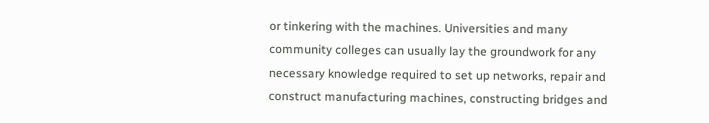or tinkering with the machines. Universities and many community colleges can usually lay the groundwork for any necessary knowledge required to set up networks, repair and construct manufacturing machines, constructing bridges and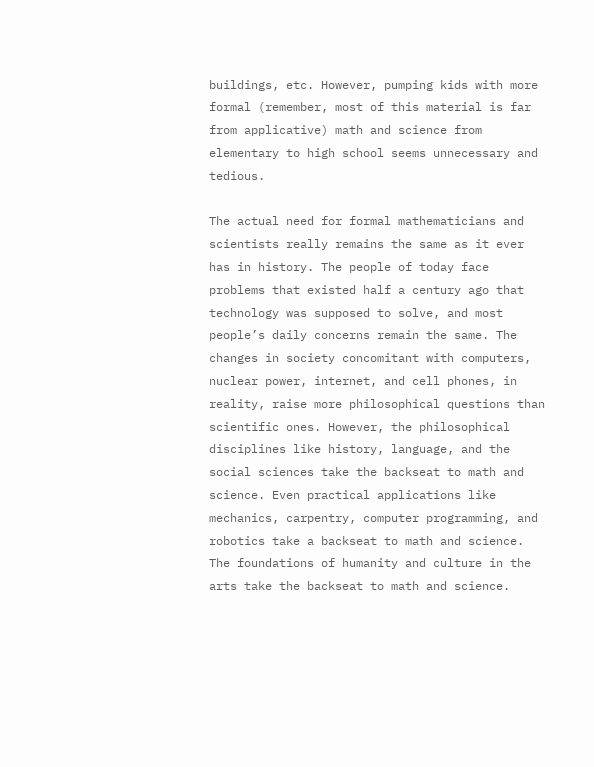buildings, etc. However, pumping kids with more formal (remember, most of this material is far from applicative) math and science from elementary to high school seems unnecessary and tedious.

The actual need for formal mathematicians and scientists really remains the same as it ever has in history. The people of today face problems that existed half a century ago that technology was supposed to solve, and most people’s daily concerns remain the same. The changes in society concomitant with computers, nuclear power, internet, and cell phones, in reality, raise more philosophical questions than scientific ones. However, the philosophical disciplines like history, language, and the social sciences take the backseat to math and science. Even practical applications like mechanics, carpentry, computer programming, and robotics take a backseat to math and science. The foundations of humanity and culture in the arts take the backseat to math and science.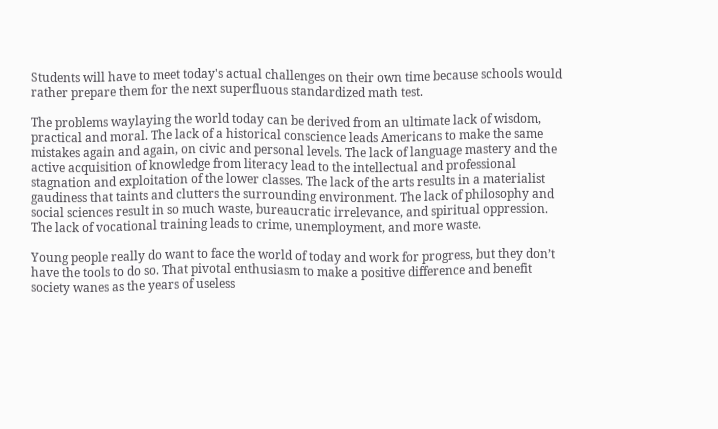Students will have to meet today's actual challenges on their own time because schools would rather prepare them for the next superfluous standardized math test.

The problems waylaying the world today can be derived from an ultimate lack of wisdom, practical and moral. The lack of a historical conscience leads Americans to make the same mistakes again and again, on civic and personal levels. The lack of language mastery and the active acquisition of knowledge from literacy lead to the intellectual and professional stagnation and exploitation of the lower classes. The lack of the arts results in a materialist gaudiness that taints and clutters the surrounding environment. The lack of philosophy and social sciences result in so much waste, bureaucratic irrelevance, and spiritual oppression. The lack of vocational training leads to crime, unemployment, and more waste.

Young people really do want to face the world of today and work for progress, but they don’t have the tools to do so. That pivotal enthusiasm to make a positive difference and benefit society wanes as the years of useless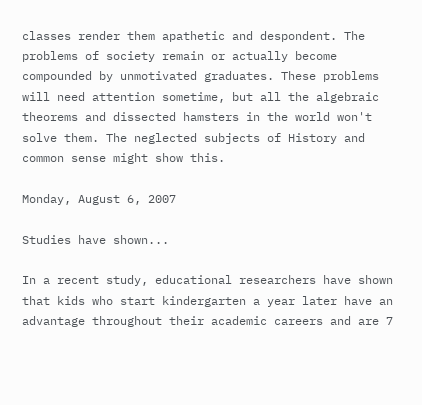classes render them apathetic and despondent. The problems of society remain or actually become compounded by unmotivated graduates. These problems will need attention sometime, but all the algebraic theorems and dissected hamsters in the world won't solve them. The neglected subjects of History and common sense might show this.

Monday, August 6, 2007

Studies have shown...

In a recent study, educational researchers have shown that kids who start kindergarten a year later have an advantage throughout their academic careers and are 7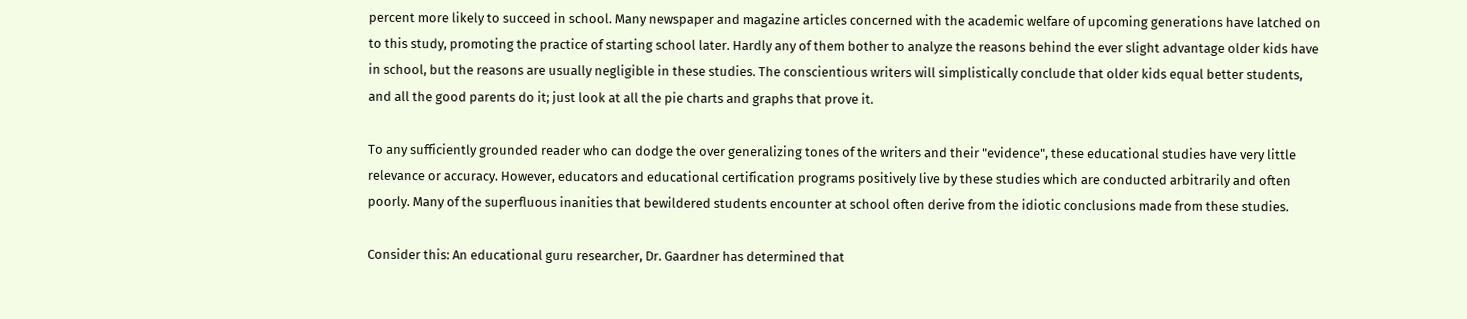percent more likely to succeed in school. Many newspaper and magazine articles concerned with the academic welfare of upcoming generations have latched on to this study, promoting the practice of starting school later. Hardly any of them bother to analyze the reasons behind the ever slight advantage older kids have in school, but the reasons are usually negligible in these studies. The conscientious writers will simplistically conclude that older kids equal better students, and all the good parents do it; just look at all the pie charts and graphs that prove it.

To any sufficiently grounded reader who can dodge the over generalizing tones of the writers and their "evidence", these educational studies have very little relevance or accuracy. However, educators and educational certification programs positively live by these studies which are conducted arbitrarily and often poorly. Many of the superfluous inanities that bewildered students encounter at school often derive from the idiotic conclusions made from these studies.

Consider this: An educational guru researcher, Dr. Gaardner has determined that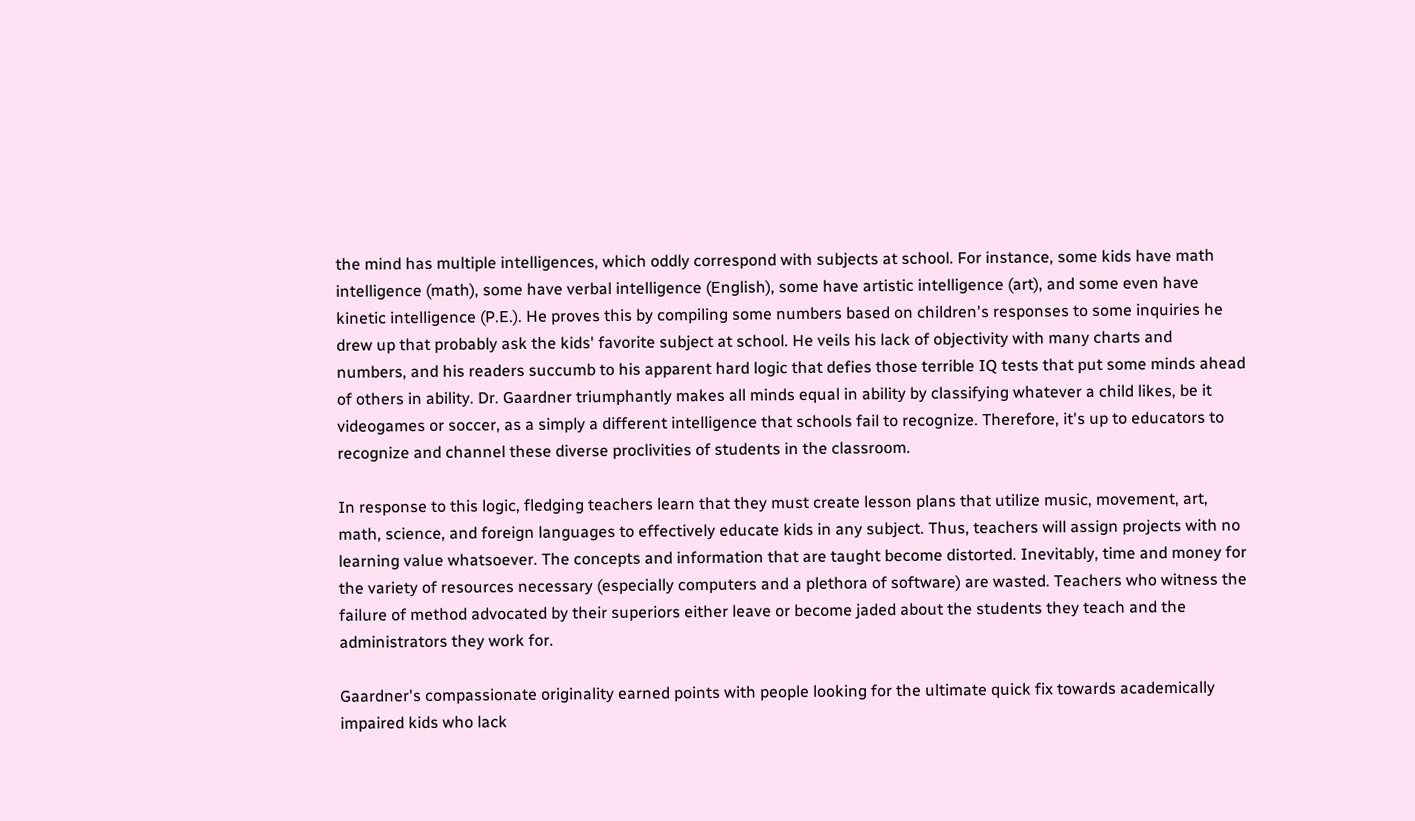the mind has multiple intelligences, which oddly correspond with subjects at school. For instance, some kids have math intelligence (math), some have verbal intelligence (English), some have artistic intelligence (art), and some even have kinetic intelligence (P.E.). He proves this by compiling some numbers based on children's responses to some inquiries he drew up that probably ask the kids' favorite subject at school. He veils his lack of objectivity with many charts and numbers, and his readers succumb to his apparent hard logic that defies those terrible IQ tests that put some minds ahead of others in ability. Dr. Gaardner triumphantly makes all minds equal in ability by classifying whatever a child likes, be it videogames or soccer, as a simply a different intelligence that schools fail to recognize. Therefore, it's up to educators to recognize and channel these diverse proclivities of students in the classroom.

In response to this logic, fledging teachers learn that they must create lesson plans that utilize music, movement, art, math, science, and foreign languages to effectively educate kids in any subject. Thus, teachers will assign projects with no learning value whatsoever. The concepts and information that are taught become distorted. Inevitably, time and money for the variety of resources necessary (especially computers and a plethora of software) are wasted. Teachers who witness the failure of method advocated by their superiors either leave or become jaded about the students they teach and the administrators they work for.

Gaardner's compassionate originality earned points with people looking for the ultimate quick fix towards academically impaired kids who lack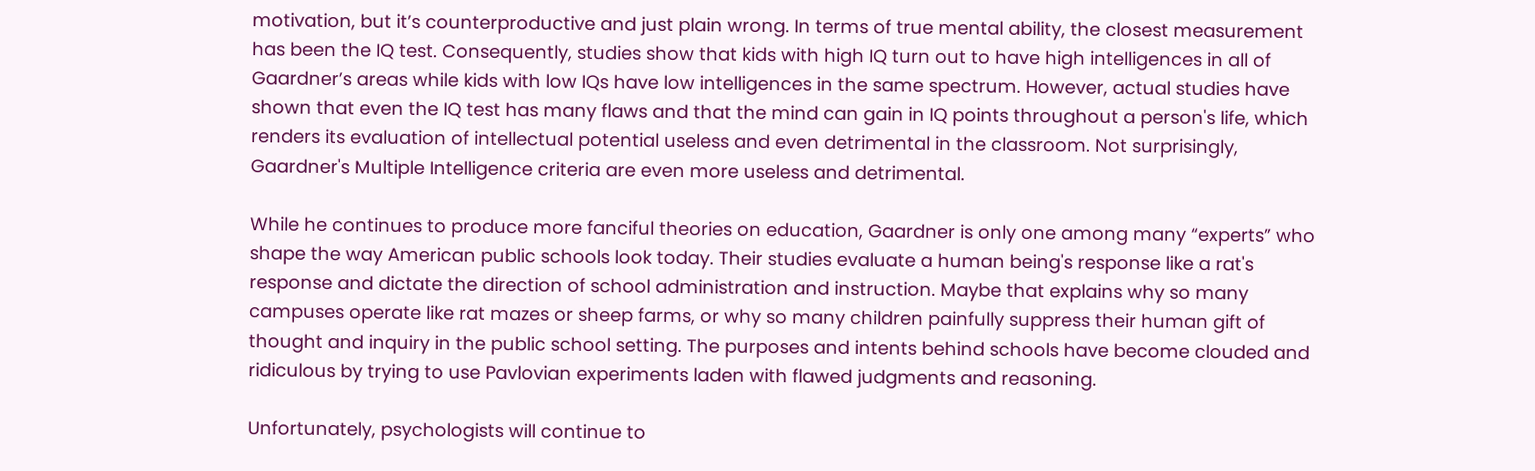motivation, but it’s counterproductive and just plain wrong. In terms of true mental ability, the closest measurement has been the IQ test. Consequently, studies show that kids with high IQ turn out to have high intelligences in all of Gaardner’s areas while kids with low IQs have low intelligences in the same spectrum. However, actual studies have shown that even the IQ test has many flaws and that the mind can gain in IQ points throughout a person's life, which renders its evaluation of intellectual potential useless and even detrimental in the classroom. Not surprisingly, Gaardner's Multiple Intelligence criteria are even more useless and detrimental.

While he continues to produce more fanciful theories on education, Gaardner is only one among many “experts” who shape the way American public schools look today. Their studies evaluate a human being's response like a rat's response and dictate the direction of school administration and instruction. Maybe that explains why so many campuses operate like rat mazes or sheep farms, or why so many children painfully suppress their human gift of thought and inquiry in the public school setting. The purposes and intents behind schools have become clouded and ridiculous by trying to use Pavlovian experiments laden with flawed judgments and reasoning.

Unfortunately, psychologists will continue to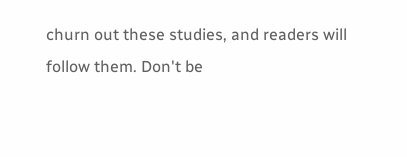churn out these studies, and readers will follow them. Don't be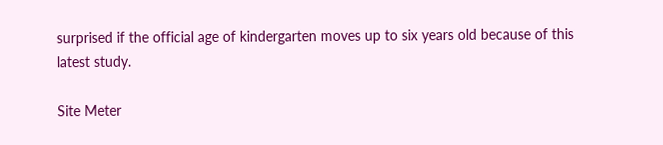surprised if the official age of kindergarten moves up to six years old because of this latest study.

Site Meter